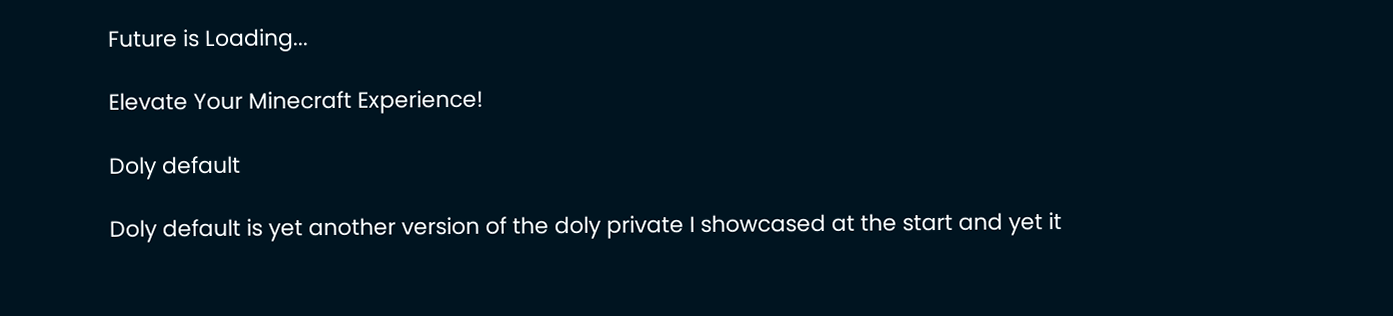Future is Loading...

Elevate Your Minecraft Experience!

Doly default

Doly default is yet another version of the doly private I showcased at the start and yet it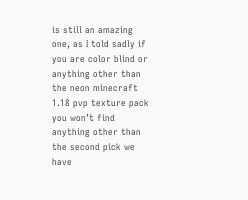is still an amazing one, as I told sadly if you are color blind or anything other than the neon minecraft 1.18 pvp texture pack you won’t find anything other than the second pick we have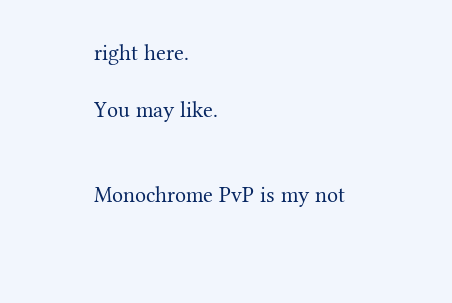right here.

You may like.


Monochrome PvP is my not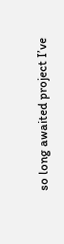so long awaited project I’ve